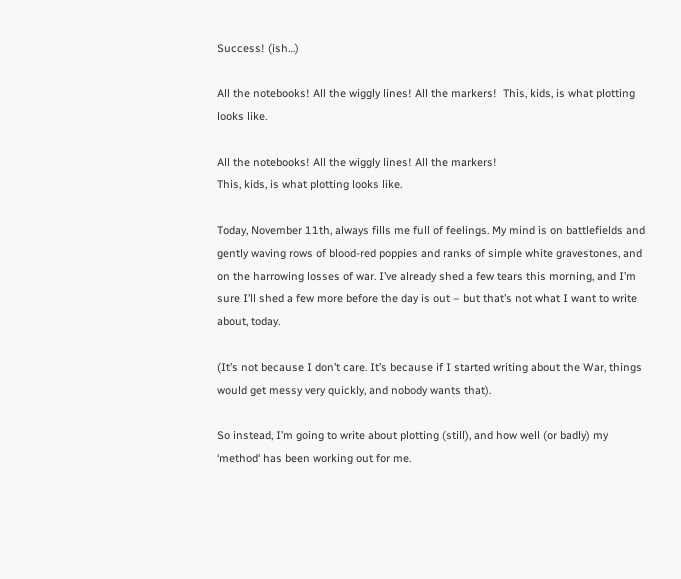Success! (ish…)

All the notebooks! All the wiggly lines! All the markers!  This, kids, is what plotting looks like.

All the notebooks! All the wiggly lines! All the markers!
This, kids, is what plotting looks like.

Today, November 11th, always fills me full of feelings. My mind is on battlefields and gently waving rows of blood-red poppies and ranks of simple white gravestones, and on the harrowing losses of war. I’ve already shed a few tears this morning, and I’m sure I’ll shed a few more before the day is out – but that’s not what I want to write about, today.

(It’s not because I don’t care. It’s because if I started writing about the War, things would get messy very quickly, and nobody wants that).

So instead, I’m going to write about plotting (still), and how well (or badly) my ‘method‘ has been working out for me.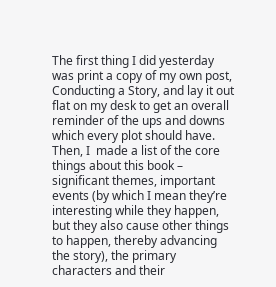The first thing I did yesterday was print a copy of my own post, Conducting a Story, and lay it out flat on my desk to get an overall reminder of the ups and downs which every plot should have. Then, I  made a list of the core things about this book – significant themes, important events (by which I mean they’re interesting while they happen, but they also cause other things to happen, thereby advancing the story), the primary characters and their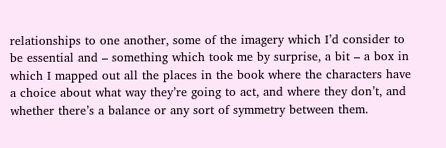relationships to one another, some of the imagery which I’d consider to be essential and – something which took me by surprise, a bit – a box in which I mapped out all the places in the book where the characters have a choice about what way they’re going to act, and where they don’t, and whether there’s a balance or any sort of symmetry between them.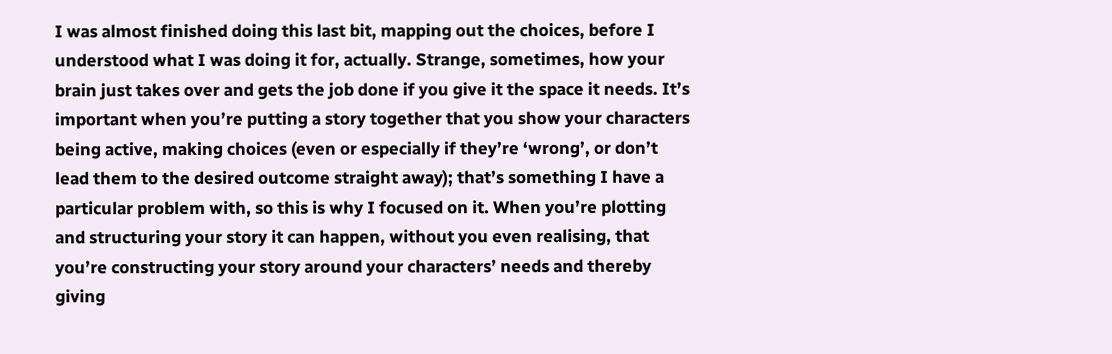I was almost finished doing this last bit, mapping out the choices, before I understood what I was doing it for, actually. Strange, sometimes, how your brain just takes over and gets the job done if you give it the space it needs. It’s important when you’re putting a story together that you show your characters being active, making choices (even or especially if they’re ‘wrong’, or don’t lead them to the desired outcome straight away); that’s something I have a particular problem with, so this is why I focused on it. When you’re plotting and structuring your story it can happen, without you even realising, that you’re constructing your story around your characters’ needs and thereby giving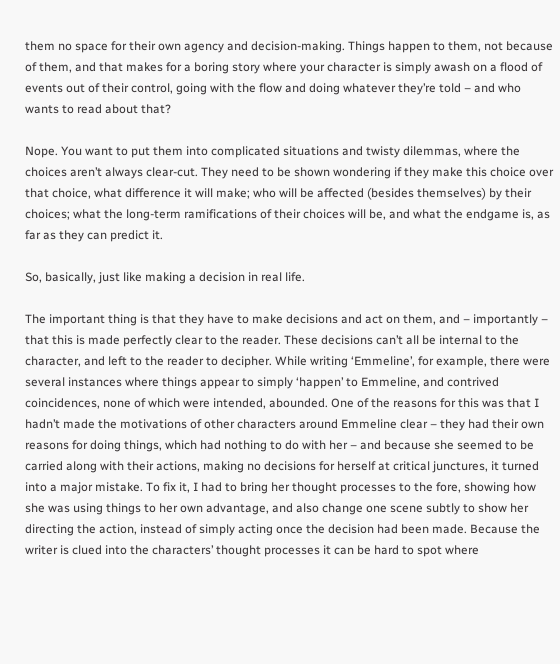them no space for their own agency and decision-making. Things happen to them, not because of them, and that makes for a boring story where your character is simply awash on a flood of events out of their control, going with the flow and doing whatever they’re told – and who wants to read about that?

Nope. You want to put them into complicated situations and twisty dilemmas, where the choices aren’t always clear-cut. They need to be shown wondering if they make this choice over that choice, what difference it will make; who will be affected (besides themselves) by their choices; what the long-term ramifications of their choices will be, and what the endgame is, as far as they can predict it.

So, basically, just like making a decision in real life.

The important thing is that they have to make decisions and act on them, and – importantly – that this is made perfectly clear to the reader. These decisions can’t all be internal to the character, and left to the reader to decipher. While writing ‘Emmeline’, for example, there were several instances where things appear to simply ‘happen’ to Emmeline, and contrived coincidences, none of which were intended, abounded. One of the reasons for this was that I hadn’t made the motivations of other characters around Emmeline clear – they had their own reasons for doing things, which had nothing to do with her – and because she seemed to be carried along with their actions, making no decisions for herself at critical junctures, it turned into a major mistake. To fix it, I had to bring her thought processes to the fore, showing how she was using things to her own advantage, and also change one scene subtly to show her directing the action, instead of simply acting once the decision had been made. Because the writer is clued into the characters’ thought processes it can be hard to spot where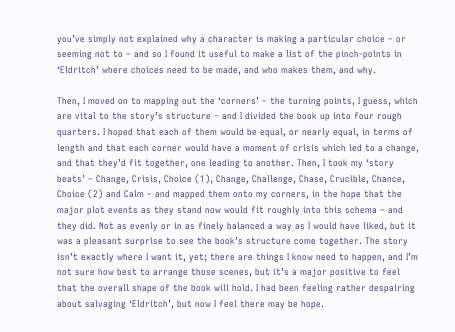you’ve simply not explained why a character is making a particular choice – or seeming not to – and so I found it useful to make a list of the pinch-points in ‘Eldritch’ where choices need to be made, and who makes them, and why.

Then, I moved on to mapping out the ‘corners’ – the turning points, I guess, which are vital to the story’s structure – and I divided the book up into four rough quarters. I hoped that each of them would be equal, or nearly equal, in terms of length and that each corner would have a moment of crisis which led to a change, and that they’d fit together, one leading to another. Then, I took my ‘story beats’ – Change, Crisis, Choice (1), Change, Challenge, Chase, Crucible, Chance, Choice (2) and Calm – and mapped them onto my corners, in the hope that the major plot events as they stand now would fit roughly into this schema – and they did. Not as evenly or in as finely balanced a way as I would have liked, but it was a pleasant surprise to see the book’s structure come together. The story isn’t exactly where I want it, yet; there are things I know need to happen, and I’m not sure how best to arrange those scenes, but it’s a major positive to feel that the overall shape of the book will hold. I had been feeling rather despairing about salvaging ‘Eldritch’, but now I feel there may be hope.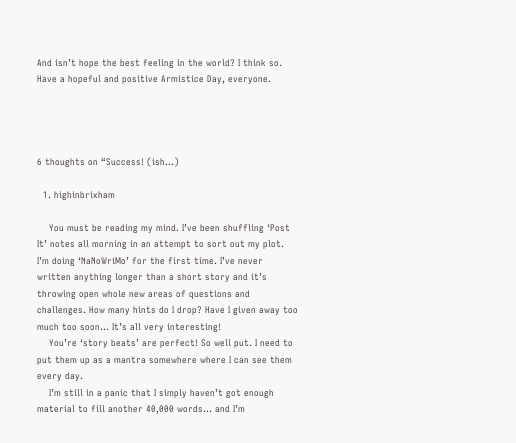And isn’t hope the best feeling in the world? I think so. Have a hopeful and positive Armistice Day, everyone.




6 thoughts on “Success! (ish…)

  1. highinbrixham

    You must be reading my mind. I’ve been shuffling ‘Post It’ notes all morning in an attempt to sort out my plot. I’m doing ‘NaNoWriMo’ for the first time. I’ve never written anything longer than a short story and it’s throwing open whole new areas of questions and challenges. How many hints do I drop? Have I given away too much too soon… It’s all very interesting!
    You’re ‘story beats’ are perfect! So well put. I need to put them up as a mantra somewhere where I can see them every day.
    I’m still in a panic that I simply haven’t got enough material to fill another 40,000 words… and I’m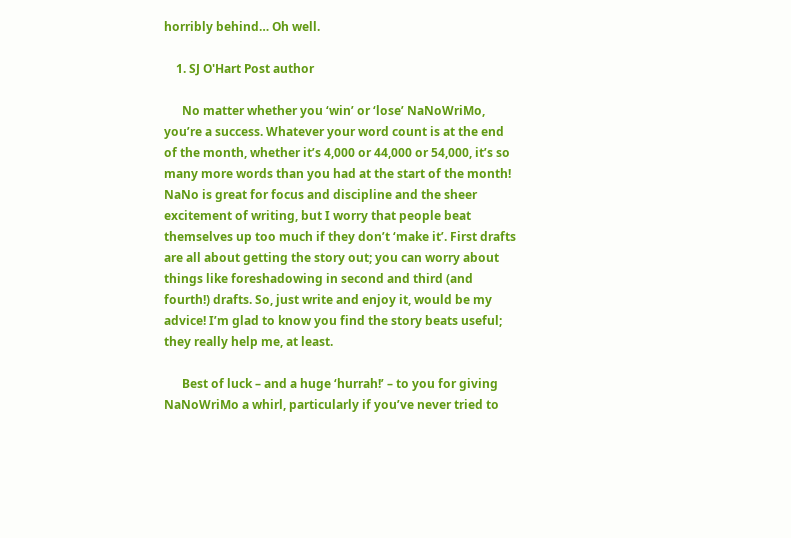horribly behind… Oh well.

    1. SJ O'Hart Post author

      No matter whether you ‘win’ or ‘lose’ NaNoWriMo, you’re a success. Whatever your word count is at the end of the month, whether it’s 4,000 or 44,000 or 54,000, it’s so many more words than you had at the start of the month! NaNo is great for focus and discipline and the sheer excitement of writing, but I worry that people beat themselves up too much if they don’t ‘make it’. First drafts are all about getting the story out; you can worry about things like foreshadowing in second and third (and fourth!) drafts. So, just write and enjoy it, would be my advice! I’m glad to know you find the story beats useful; they really help me, at least.

      Best of luck – and a huge ‘hurrah!’ – to you for giving NaNoWriMo a whirl, particularly if you’ve never tried to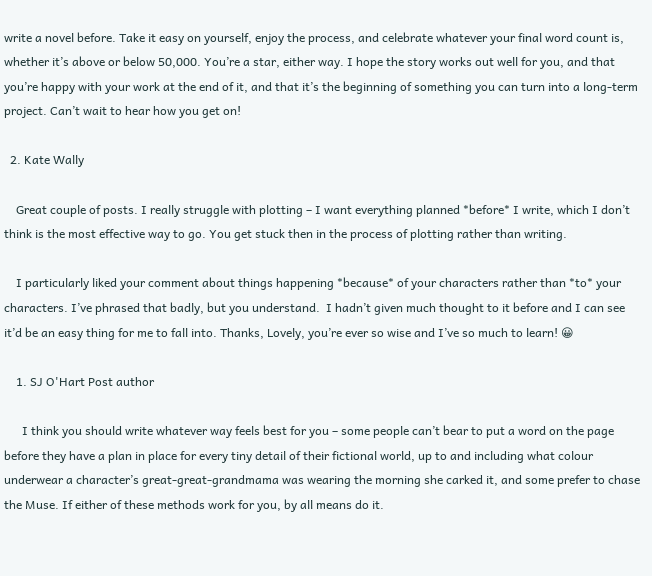write a novel before. Take it easy on yourself, enjoy the process, and celebrate whatever your final word count is, whether it’s above or below 50,000. You’re a star, either way. I hope the story works out well for you, and that you’re happy with your work at the end of it, and that it’s the beginning of something you can turn into a long-term project. Can’t wait to hear how you get on!

  2. Kate Wally

    Great couple of posts. I really struggle with plotting – I want everything planned *before* I write, which I don’t think is the most effective way to go. You get stuck then in the process of plotting rather than writing.

    I particularly liked your comment about things happening *because* of your characters rather than *to* your characters. I’ve phrased that badly, but you understand.  I hadn’t given much thought to it before and I can see it’d be an easy thing for me to fall into. Thanks, Lovely, you’re ever so wise and I’ve so much to learn! 😀

    1. SJ O'Hart Post author

      I think you should write whatever way feels best for you – some people can’t bear to put a word on the page before they have a plan in place for every tiny detail of their fictional world, up to and including what colour underwear a character’s great-great-grandmama was wearing the morning she carked it, and some prefer to chase the Muse. If either of these methods work for you, by all means do it.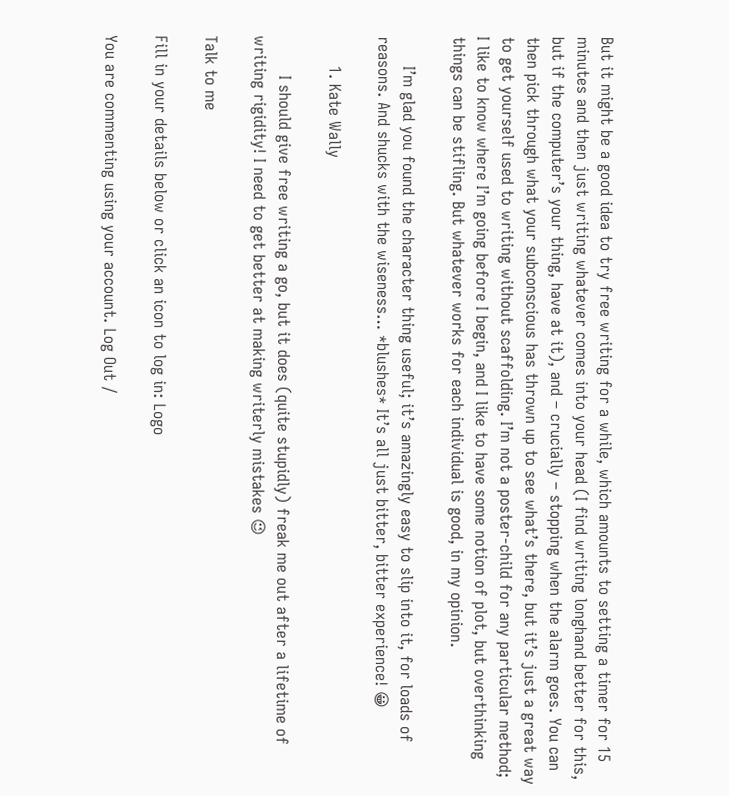But it might be a good idea to try free writing for a while, which amounts to setting a timer for 15 minutes and then just writing whatever comes into your head (I find writing longhand better for this, but if the computer’s your thing, have at it), and – crucially – stopping when the alarm goes. You can then pick through what your subconscious has thrown up to see what’s there, but it’s just a great way to get yourself used to writing without scaffolding. I’m not a poster-child for any particular method; I like to know where I’m going before I begin, and I like to have some notion of plot, but overthinking things can be stifling. But whatever works for each individual is good, in my opinion.

      I’m glad you found the character thing useful; it’s amazingly easy to slip into it, for loads of reasons. And shucks with the wiseness… *blushes* It’s all just bitter, bitter experience! 😀

      1. Kate Wally

        I should give free writing a go, but it does (quite stupidly) freak me out after a lifetime of writing rigidity! I need to get better at making writerly mistakes 😉

Talk to me

Fill in your details below or click an icon to log in: Logo

You are commenting using your account. Log Out /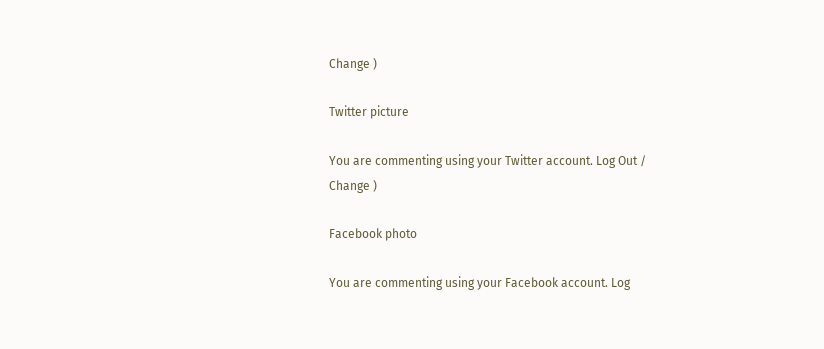Change )

Twitter picture

You are commenting using your Twitter account. Log Out /  Change )

Facebook photo

You are commenting using your Facebook account. Log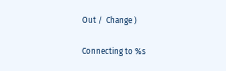Out /  Change )

Connecting to %s